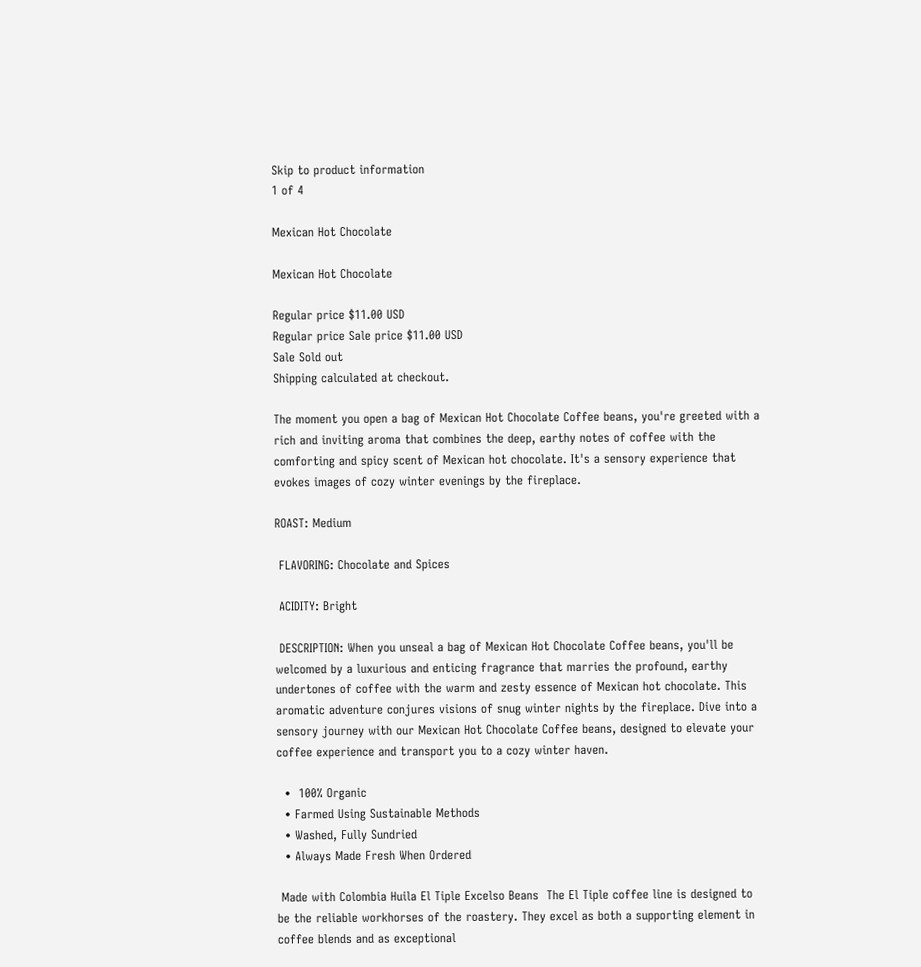Skip to product information
1 of 4

Mexican Hot Chocolate

Mexican Hot Chocolate

Regular price $11.00 USD
Regular price Sale price $11.00 USD
Sale Sold out
Shipping calculated at checkout.

The moment you open a bag of Mexican Hot Chocolate Coffee beans, you're greeted with a rich and inviting aroma that combines the deep, earthy notes of coffee with the comforting and spicy scent of Mexican hot chocolate. It's a sensory experience that evokes images of cozy winter evenings by the fireplace.

ROAST: Medium

 FLAVORING: Chocolate and Spices

 ACIDITY: Bright

 DESCRIPTION: When you unseal a bag of Mexican Hot Chocolate Coffee beans, you'll be welcomed by a luxurious and enticing fragrance that marries the profound, earthy undertones of coffee with the warm and zesty essence of Mexican hot chocolate. This aromatic adventure conjures visions of snug winter nights by the fireplace. Dive into a sensory journey with our Mexican Hot Chocolate Coffee beans, designed to elevate your coffee experience and transport you to a cozy winter haven.

  •  100% Organic
  • Farmed Using Sustainable Methods
  • Washed, Fully Sundried
  • Always Made Fresh When Ordered

 Made with Colombia Huila El Tiple Excelso Beans  The El Tiple coffee line is designed to be the reliable workhorses of the roastery. They excel as both a supporting element in coffee blends and as exceptional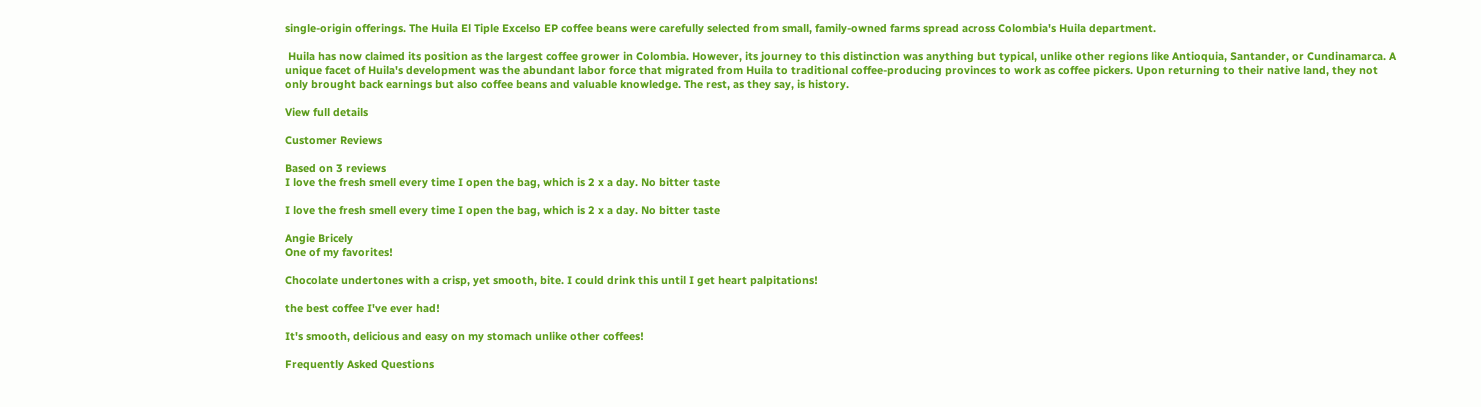single-origin offerings. The Huila El Tiple Excelso EP coffee beans were carefully selected from small, family-owned farms spread across Colombia's Huila department.

 Huila has now claimed its position as the largest coffee grower in Colombia. However, its journey to this distinction was anything but typical, unlike other regions like Antioquia, Santander, or Cundinamarca. A unique facet of Huila's development was the abundant labor force that migrated from Huila to traditional coffee-producing provinces to work as coffee pickers. Upon returning to their native land, they not only brought back earnings but also coffee beans and valuable knowledge. The rest, as they say, is history.

View full details

Customer Reviews

Based on 3 reviews
I love the fresh smell every time I open the bag, which is 2 x a day. No bitter taste

I love the fresh smell every time I open the bag, which is 2 x a day. No bitter taste

Angie Bricely
One of my favorites!

Chocolate undertones with a crisp, yet smooth, bite. I could drink this until I get heart palpitations!

the best coffee I've ever had!

It's smooth, delicious and easy on my stomach unlike other coffees!

Frequently Asked Questions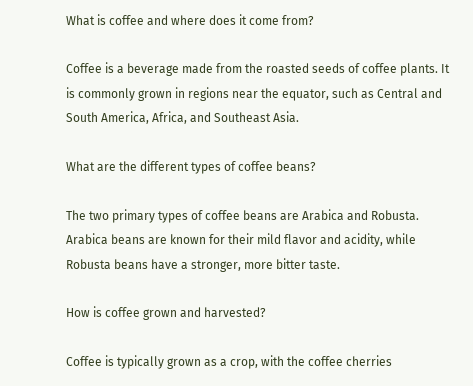What is coffee and where does it come from?

Coffee is a beverage made from the roasted seeds of coffee plants. It is commonly grown in regions near the equator, such as Central and South America, Africa, and Southeast Asia.

What are the different types of coffee beans?

The two primary types of coffee beans are Arabica and Robusta. Arabica beans are known for their mild flavor and acidity, while Robusta beans have a stronger, more bitter taste.

How is coffee grown and harvested?

Coffee is typically grown as a crop, with the coffee cherries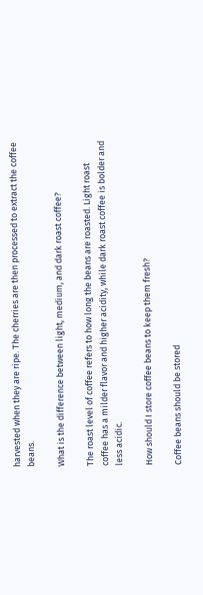harvested when they are ripe. The cherries are then processed to extract the coffee beans.

What is the difference between light, medium, and dark roast coffee?

The roast level of coffee refers to how long the beans are roasted. Light roast coffee has a milder flavor and higher acidity, while dark roast coffee is bolder and less acidic.

How should I store coffee beans to keep them fresh?

Coffee beans should be stored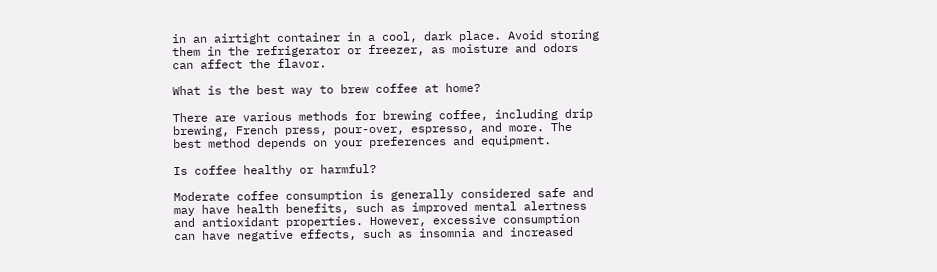in an airtight container in a cool, dark place. Avoid storing them in the refrigerator or freezer, as moisture and odors can affect the flavor.

What is the best way to brew coffee at home?

There are various methods for brewing coffee, including drip brewing, French press, pour-over, espresso, and more. The best method depends on your preferences and equipment.

Is coffee healthy or harmful?

Moderate coffee consumption is generally considered safe and may have health benefits, such as improved mental alertness and antioxidant properties. However, excessive consumption can have negative effects, such as insomnia and increased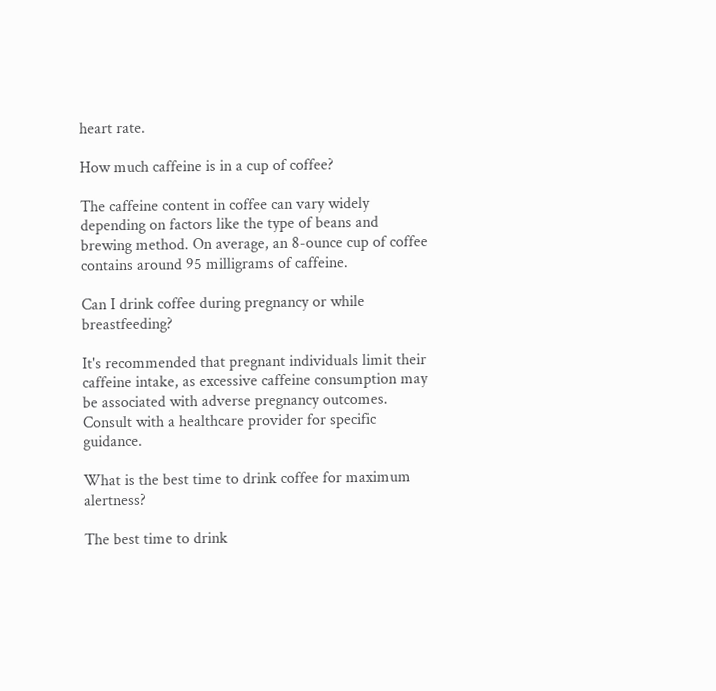heart rate.

How much caffeine is in a cup of coffee?

The caffeine content in coffee can vary widely depending on factors like the type of beans and brewing method. On average, an 8-ounce cup of coffee contains around 95 milligrams of caffeine.

Can I drink coffee during pregnancy or while breastfeeding?

It's recommended that pregnant individuals limit their caffeine intake, as excessive caffeine consumption may be associated with adverse pregnancy outcomes. Consult with a healthcare provider for specific guidance.

What is the best time to drink coffee for maximum alertness?

The best time to drink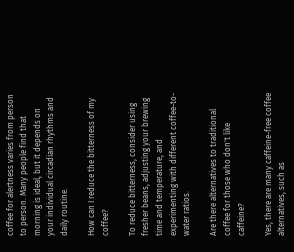coffee for alertness varies from person to person. Many people find that morning is ideal, but it depends on your individual circadian rhythms and daily routine.

How can I reduce the bitterness of my coffee?

To reduce bitterness, consider using fresher beans, adjusting your brewing time and temperature, and experimenting with different coffee-to-water ratios.

Are there alternatives to traditional coffee for those who don't like caffeine?

Yes, there are many caffeine-free coffee alternatives, such as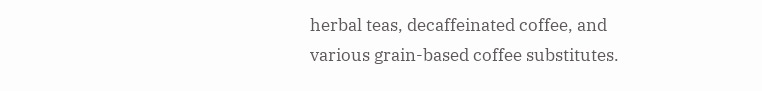herbal teas, decaffeinated coffee, and various grain-based coffee substitutes.